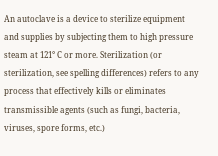An autoclave is a device to sterilize equipment and supplies by subjecting them to high pressure steam at 121° C or more. Sterilization (or sterilization, see spelling differences) refers to any process that effectively kills or eliminates transmissible agents (such as fungi, bacteria, viruses, spore forms, etc.)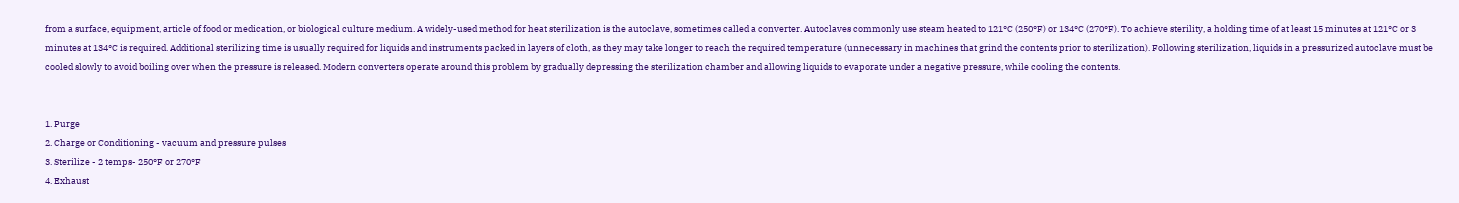from a surface, equipment, article of food or medication, or biological culture medium. A widely-used method for heat sterilization is the autoclave, sometimes called a converter. Autoclaves commonly use steam heated to 121°C (250°F) or 134°C (270°F). To achieve sterility, a holding time of at least 15 minutes at 121°C or 3 minutes at 134°C is required. Additional sterilizing time is usually required for liquids and instruments packed in layers of cloth, as they may take longer to reach the required temperature (unnecessary in machines that grind the contents prior to sterilization). Following sterilization, liquids in a pressurized autoclave must be cooled slowly to avoid boiling over when the pressure is released. Modern converters operate around this problem by gradually depressing the sterilization chamber and allowing liquids to evaporate under a negative pressure, while cooling the contents.


1. Purge
2. Charge or Conditioning - vacuum and pressure pulses
3. Sterilize - 2 temps- 250°F or 270°F
4. Exhaust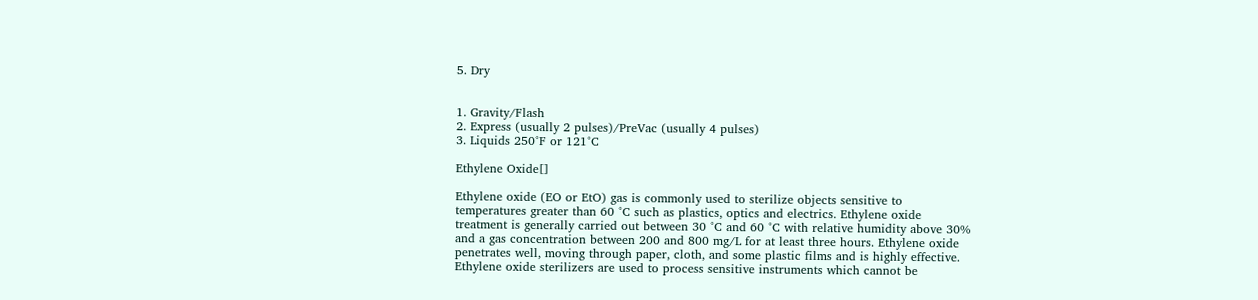5. Dry


1. Gravity/Flash
2. Express (usually 2 pulses)/PreVac (usually 4 pulses)
3. Liquids 250°F or 121°C

Ethylene Oxide[]

Ethylene oxide (EO or EtO) gas is commonly used to sterilize objects sensitive to temperatures greater than 60 °C such as plastics, optics and electrics. Ethylene oxide treatment is generally carried out between 30 °C and 60 °C with relative humidity above 30% and a gas concentration between 200 and 800 mg/L for at least three hours. Ethylene oxide penetrates well, moving through paper, cloth, and some plastic films and is highly effective. Ethylene oxide sterilizers are used to process sensitive instruments which cannot be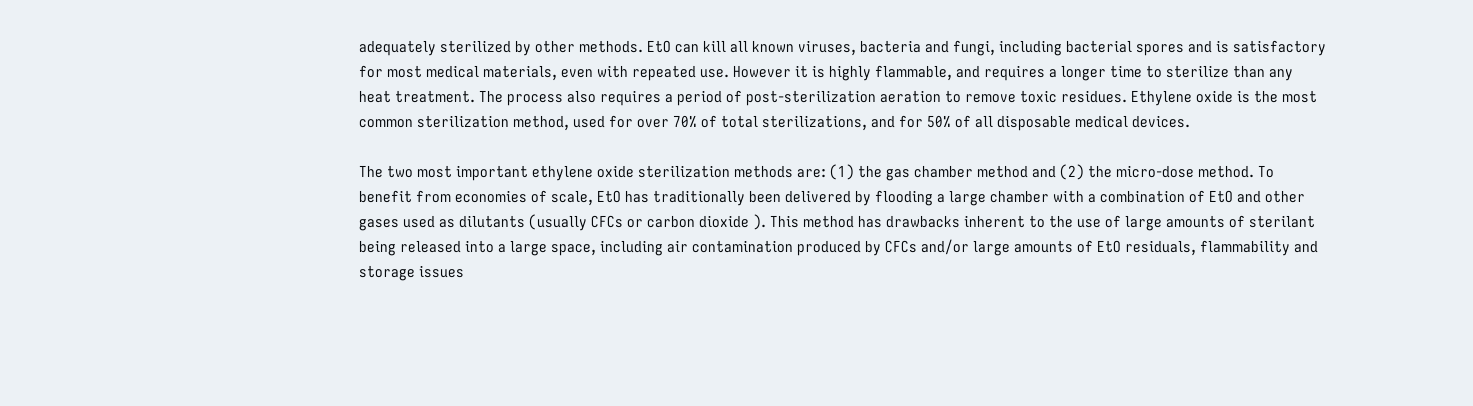adequately sterilized by other methods. EtO can kill all known viruses, bacteria and fungi, including bacterial spores and is satisfactory for most medical materials, even with repeated use. However it is highly flammable, and requires a longer time to sterilize than any heat treatment. The process also requires a period of post-sterilization aeration to remove toxic residues. Ethylene oxide is the most common sterilization method, used for over 70% of total sterilizations, and for 50% of all disposable medical devices.

The two most important ethylene oxide sterilization methods are: (1) the gas chamber method and (2) the micro-dose method. To benefit from economies of scale, EtO has traditionally been delivered by flooding a large chamber with a combination of EtO and other gases used as dilutants (usually CFCs or carbon dioxide ). This method has drawbacks inherent to the use of large amounts of sterilant being released into a large space, including air contamination produced by CFCs and/or large amounts of EtO residuals, flammability and storage issues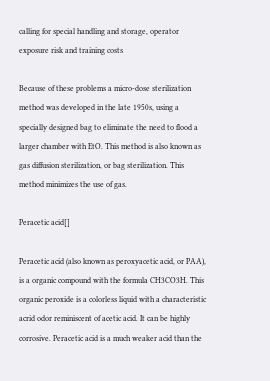calling for special handling and storage, operator exposure risk and training costs

Because of these problems a micro-dose sterilization method was developed in the late 1950s, using a specially designed bag to eliminate the need to flood a larger chamber with EtO. This method is also known as gas diffusion sterilization, or bag sterilization. This method minimizes the use of gas.

Peracetic acid[]

Peracetic acid (also known as peroxyacetic acid, or PAA), is a organic compound with the formula CH3CO3H. This organic peroxide is a colorless liquid with a characteristic acrid odor reminiscent of acetic acid. It can be highly corrosive. Peracetic acid is a much weaker acid than the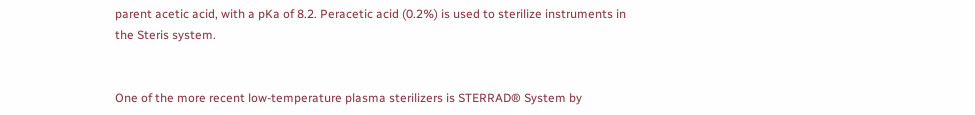parent acetic acid, with a pKa of 8.2. Peracetic acid (0.2%) is used to sterilize instruments in the Steris system.


One of the more recent low-temperature plasma sterilizers is STERRAD® System by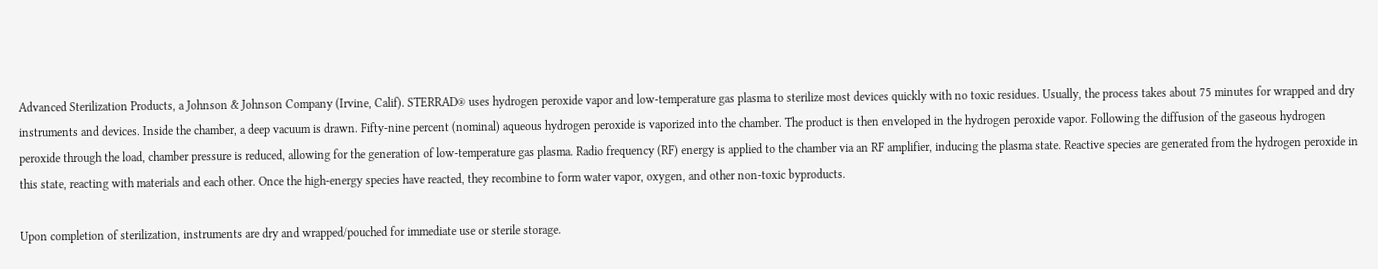Advanced Sterilization Products, a Johnson & Johnson Company (Irvine, Calif). STERRAD® uses hydrogen peroxide vapor and low-temperature gas plasma to sterilize most devices quickly with no toxic residues. Usually, the process takes about 75 minutes for wrapped and dry instruments and devices. Inside the chamber, a deep vacuum is drawn. Fifty-nine percent (nominal) aqueous hydrogen peroxide is vaporized into the chamber. The product is then enveloped in the hydrogen peroxide vapor. Following the diffusion of the gaseous hydrogen peroxide through the load, chamber pressure is reduced, allowing for the generation of low-temperature gas plasma. Radio frequency (RF) energy is applied to the chamber via an RF amplifier, inducing the plasma state. Reactive species are generated from the hydrogen peroxide in this state, reacting with materials and each other. Once the high-energy species have reacted, they recombine to form water vapor, oxygen, and other non-toxic byproducts.

Upon completion of sterilization, instruments are dry and wrapped/pouched for immediate use or sterile storage.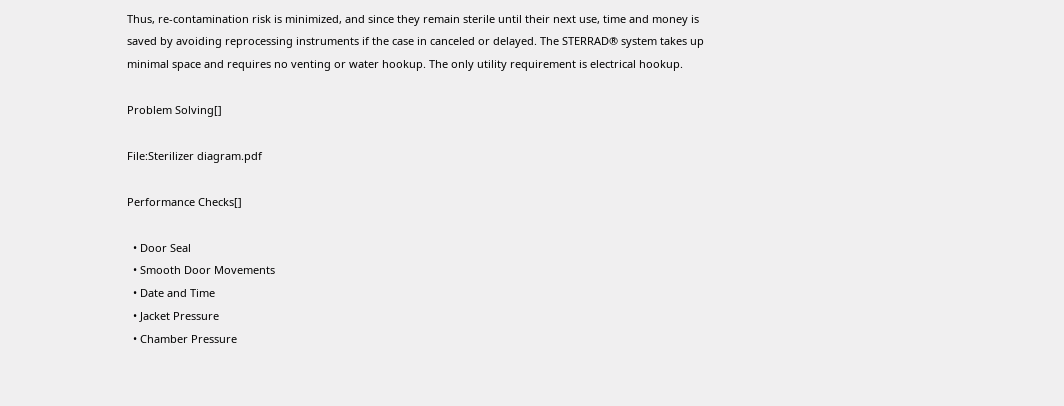Thus, re-contamination risk is minimized, and since they remain sterile until their next use, time and money is saved by avoiding reprocessing instruments if the case in canceled or delayed. The STERRAD® system takes up minimal space and requires no venting or water hookup. The only utility requirement is electrical hookup.

Problem Solving[]

File:Sterilizer diagram.pdf

Performance Checks[]

  • Door Seal
  • Smooth Door Movements
  • Date and Time
  • Jacket Pressure
  • Chamber Pressure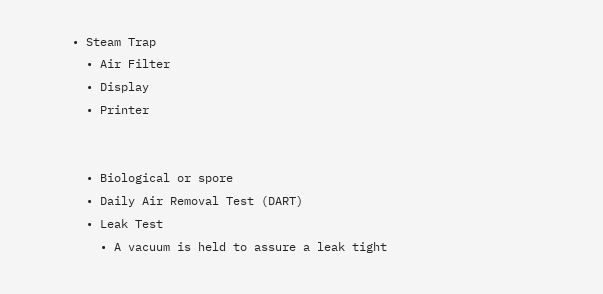• Steam Trap
  • Air Filter
  • Display
  • Printer


  • Biological or spore
  • Daily Air Removal Test (DART)
  • Leak Test
    • A vacuum is held to assure a leak tight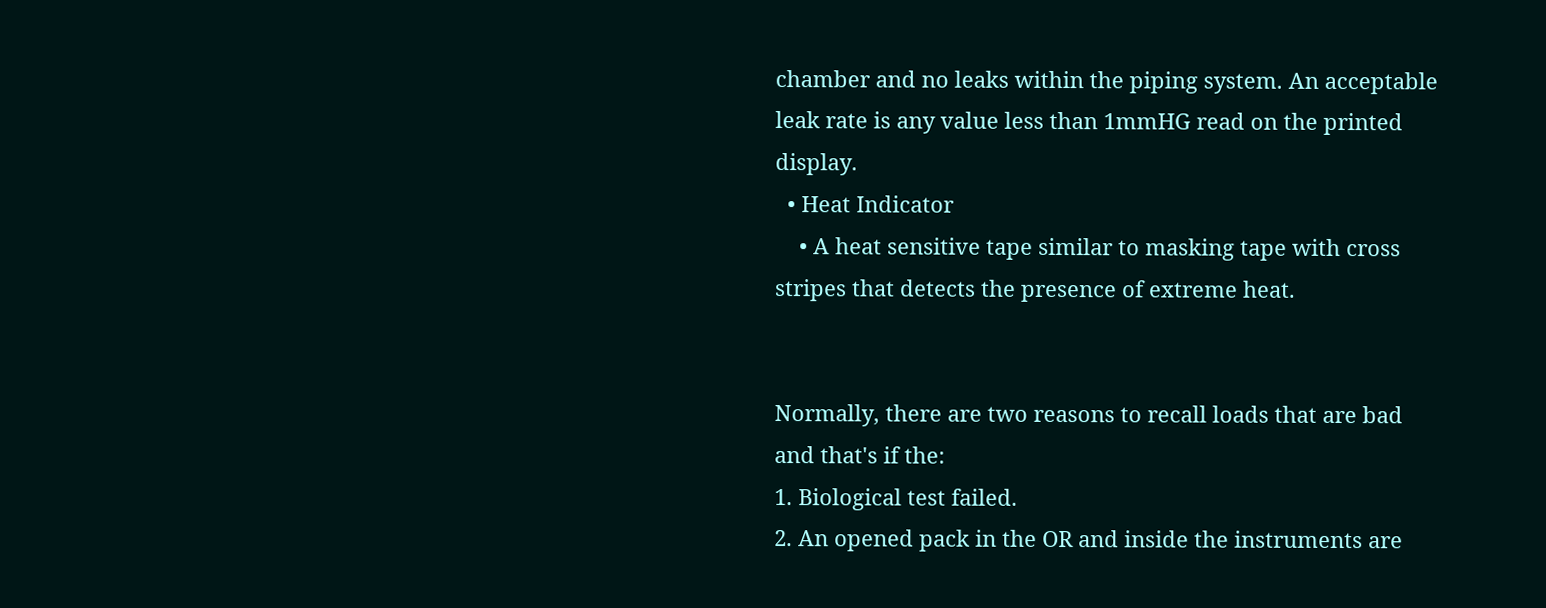chamber and no leaks within the piping system. An acceptable leak rate is any value less than 1mmHG read on the printed display.
  • Heat Indicator
    • A heat sensitive tape similar to masking tape with cross stripes that detects the presence of extreme heat.


Normally, there are two reasons to recall loads that are bad and that's if the:
1. Biological test failed.
2. An opened pack in the OR and inside the instruments are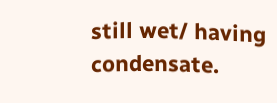still wet/ having condensate.